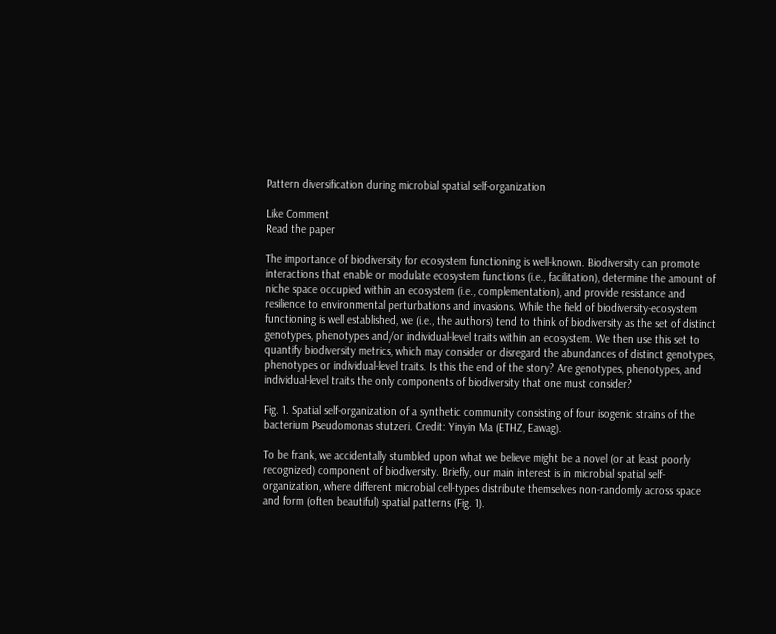Pattern diversification during microbial spatial self-organization

Like Comment
Read the paper

The importance of biodiversity for ecosystem functioning is well-known. Biodiversity can promote interactions that enable or modulate ecosystem functions (i.e., facilitation), determine the amount of niche space occupied within an ecosystem (i.e., complementation), and provide resistance and resilience to environmental perturbations and invasions. While the field of biodiversity-ecosystem functioning is well established, we (i.e., the authors) tend to think of biodiversity as the set of distinct genotypes, phenotypes and/or individual-level traits within an ecosystem. We then use this set to quantify biodiversity metrics, which may consider or disregard the abundances of distinct genotypes, phenotypes or individual-level traits. Is this the end of the story? Are genotypes, phenotypes, and individual-level traits the only components of biodiversity that one must consider?

Fig. 1. Spatial self-organization of a synthetic community consisting of four isogenic strains of the bacterium Pseudomonas stutzeri. Credit: Yinyin Ma (ETHZ, Eawag).

To be frank, we accidentally stumbled upon what we believe might be a novel (or at least poorly recognized) component of biodiversity. Briefly, our main interest is in microbial spatial self-organization, where different microbial cell-types distribute themselves non-randomly across space and form (often beautiful) spatial patterns (Fig. 1).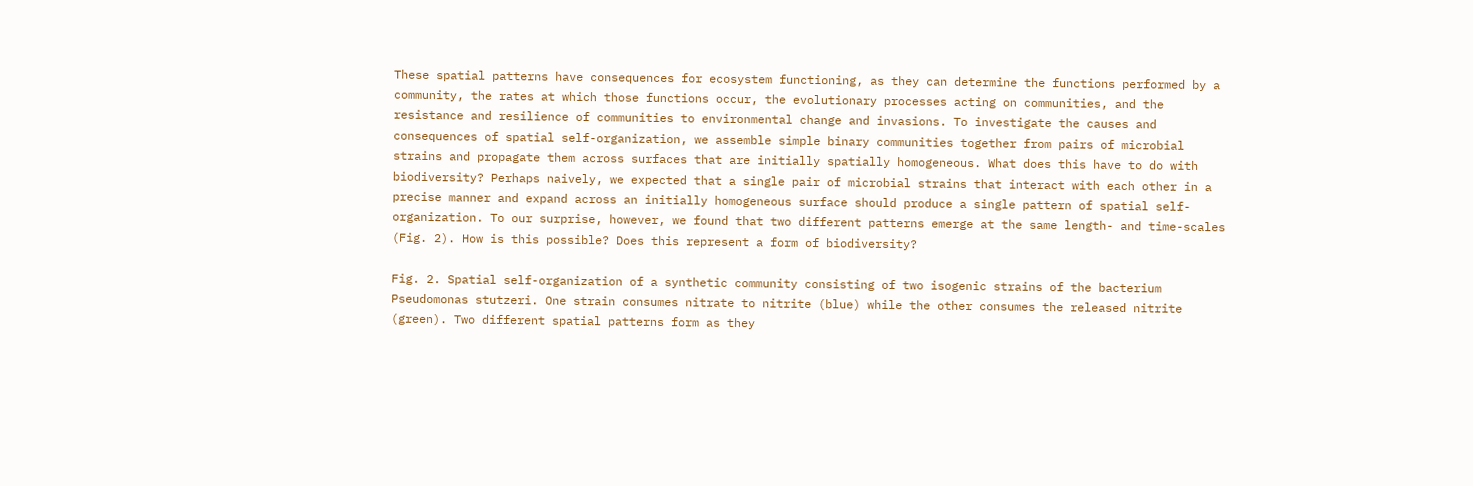These spatial patterns have consequences for ecosystem functioning, as they can determine the functions performed by a community, the rates at which those functions occur, the evolutionary processes acting on communities, and the resistance and resilience of communities to environmental change and invasions. To investigate the causes and consequences of spatial self-organization, we assemble simple binary communities together from pairs of microbial strains and propagate them across surfaces that are initially spatially homogeneous. What does this have to do with biodiversity? Perhaps naively, we expected that a single pair of microbial strains that interact with each other in a precise manner and expand across an initially homogeneous surface should produce a single pattern of spatial self-organization. To our surprise, however, we found that two different patterns emerge at the same length- and time-scales (Fig. 2). How is this possible? Does this represent a form of biodiversity?

Fig. 2. Spatial self-organization of a synthetic community consisting of two isogenic strains of the bacterium Pseudomonas stutzeri. One strain consumes nitrate to nitrite (blue) while the other consumes the released nitrite (green). Two different spatial patterns form as they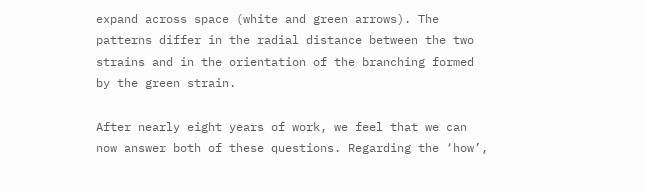expand across space (white and green arrows). The patterns differ in the radial distance between the two strains and in the orientation of the branching formed by the green strain.

After nearly eight years of work, we feel that we can now answer both of these questions. Regarding the ‘how’,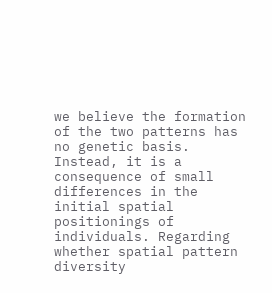we believe the formation of the two patterns has no genetic basis. Instead, it is a consequence of small differences in the initial spatial positionings of individuals. Regarding whether spatial pattern diversity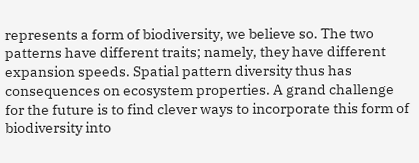represents a form of biodiversity, we believe so. The two patterns have different traits; namely, they have different expansion speeds. Spatial pattern diversity thus has consequences on ecosystem properties. A grand challenge for the future is to find clever ways to incorporate this form of biodiversity into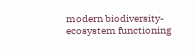modern biodiversity-ecosystem functioning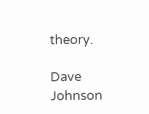theory.

Dave Johnson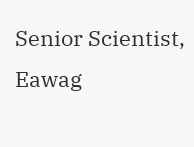Senior Scientist, Eawag